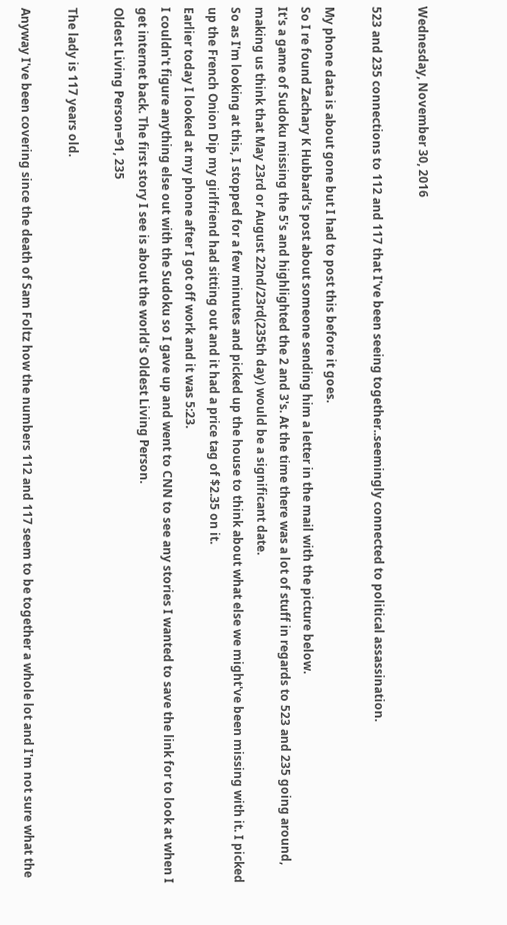Wednesday, November 30, 2016

523 and 235 connections to 112 and 117 that I've been seeing together..seemingly connected to political assassination.

My phone data is about gone but I had to post this before it goes.
So I re found Zachary K Hubbard's post about someone sending him a letter in the mail with the picture below.
It's a game of Sudoku missing the 5's and highlighted the 2 and 3's. At the time there was a lot of stuff in regards to 523 and 235 going around, making us think that May 23rd or August 22nd/23rd(235th day) would be a significant date.
So as I'm looking at this, I stopped for a few minutes and picked up the house to think about what else we might've been missing with it. I picked up the French Onion Dip my girlfriend had sitting out and it had a price tag of $2.35 on it.
Earlier today I looked at my phone after I got off work and it was 5:23.
I couldn't figure anything else out with the Sudoku so I gave up and went to CNN to see any stories I wanted to save the link for to look at when I get internet back. The first story I see is about the world's Oldest Living Person.
Oldest Living Person=91, 235

The lady is 117 years old.

Anyway I've been covering since the death of Sam Foltz how the numbers 112 and 117 seem to be together a whole lot and I'm not sure what the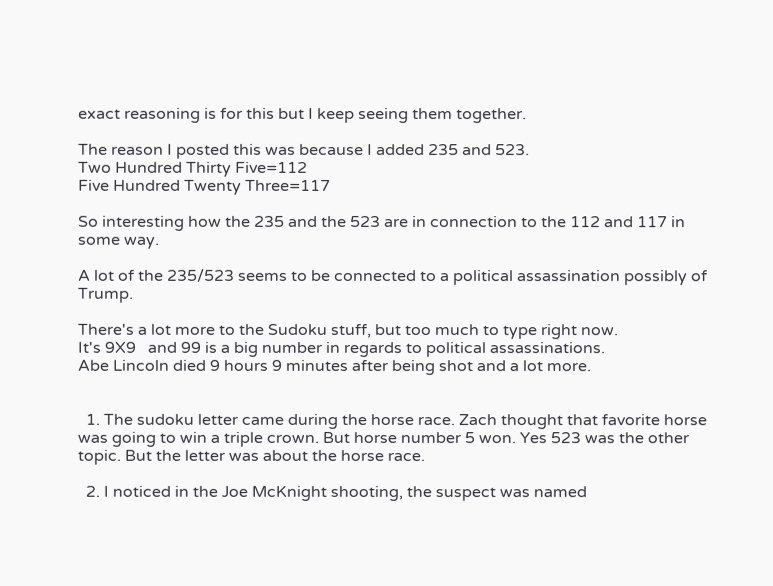exact reasoning is for this but I keep seeing them together.

The reason I posted this was because I added 235 and 523.
Two Hundred Thirty Five=112
Five Hundred Twenty Three=117

So interesting how the 235 and the 523 are in connection to the 112 and 117 in some way.

A lot of the 235/523 seems to be connected to a political assassination possibly of Trump.

There's a lot more to the Sudoku stuff, but too much to type right now.
It's 9X9   and 99 is a big number in regards to political assassinations.
Abe Lincoln died 9 hours 9 minutes after being shot and a lot more.


  1. The sudoku letter came during the horse race. Zach thought that favorite horse was going to win a triple crown. But horse number 5 won. Yes 523 was the other topic. But the letter was about the horse race.

  2. I noticed in the Joe McKnight shooting, the suspect was named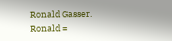Ronald Gasser. Ronald =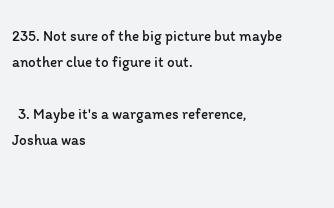235. Not sure of the big picture but maybe another clue to figure it out.

  3. Maybe it's a wargames reference, Joshua was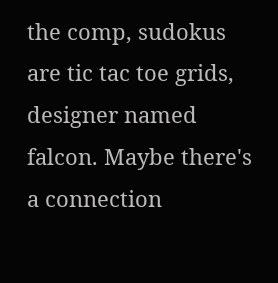the comp, sudokus are tic tac toe grids, designer named falcon. Maybe there's a connection